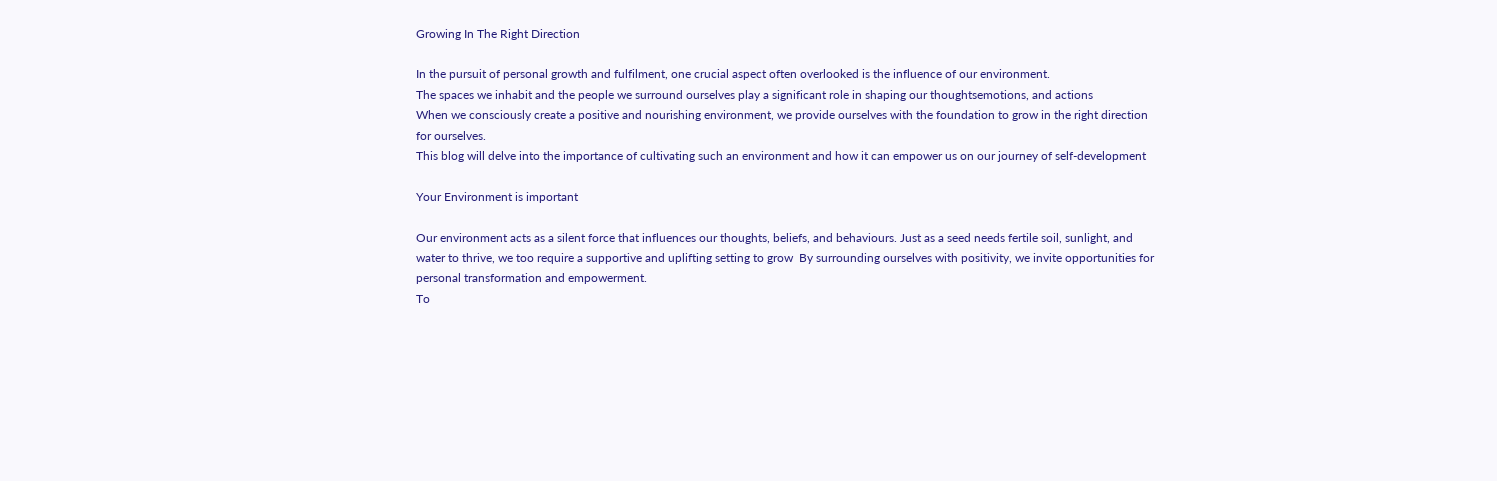Growing In The Right Direction

In the pursuit of personal growth and fulfilment, one crucial aspect often overlooked is the influence of our environment.
The spaces we inhabit and the people we surround ourselves play a significant role in shaping our thoughtsemotions, and actions
When we consciously create a positive and nourishing environment, we provide ourselves with the foundation to grow in the right direction for ourselves.
This blog will delve into the importance of cultivating such an environment and how it can empower us on our journey of self-development

Your Environment is important

Our environment acts as a silent force that influences our thoughts, beliefs, and behaviours. Just as a seed needs fertile soil, sunlight, and water to thrive, we too require a supportive and uplifting setting to grow  By surrounding ourselves with positivity, we invite opportunities for personal transformation and empowerment.
To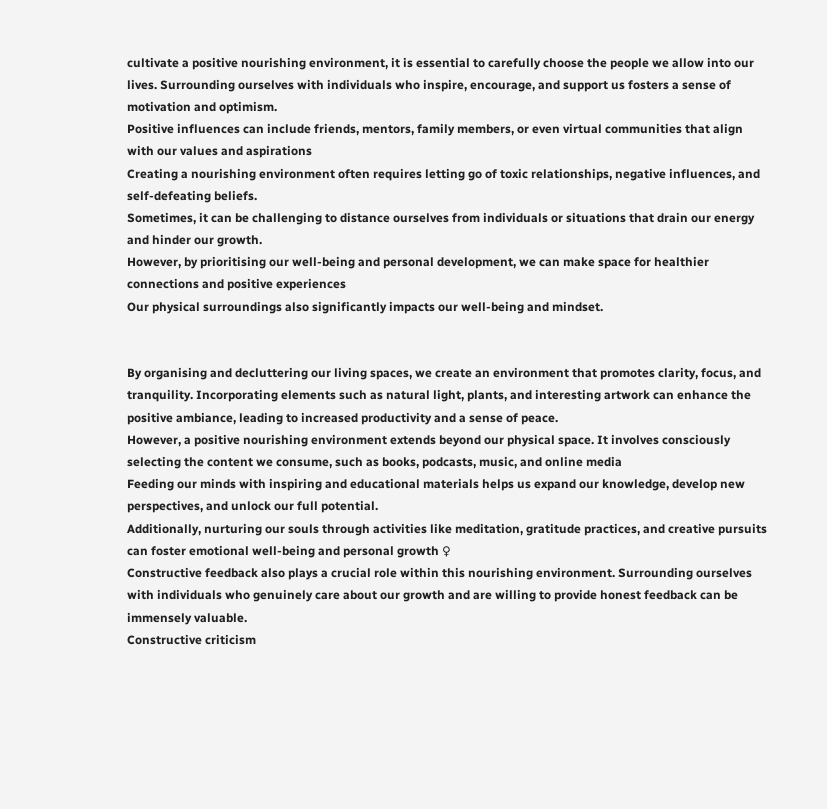cultivate a positive nourishing environment, it is essential to carefully choose the people we allow into our lives. Surrounding ourselves with individuals who inspire, encourage, and support us fosters a sense of motivation and optimism.
Positive influences can include friends, mentors, family members, or even virtual communities that align with our values and aspirations
Creating a nourishing environment often requires letting go of toxic relationships, negative influences, and self-defeating beliefs.
Sometimes, it can be challenging to distance ourselves from individuals or situations that drain our energy and hinder our growth.
However, by prioritising our well-being and personal development, we can make space for healthier connections and positive experiences
Our physical surroundings also significantly impacts our well-being and mindset.


By organising and decluttering our living spaces, we create an environment that promotes clarity, focus, and tranquility. Incorporating elements such as natural light, plants, and interesting artwork can enhance the positive ambiance, leading to increased productivity and a sense of peace.
However, a positive nourishing environment extends beyond our physical space. It involves consciously selecting the content we consume, such as books, podcasts, music, and online media
Feeding our minds with inspiring and educational materials helps us expand our knowledge, develop new perspectives, and unlock our full potential.
Additionally, nurturing our souls through activities like meditation, gratitude practices, and creative pursuits can foster emotional well-being and personal growth ♀
Constructive feedback also plays a crucial role within this nourishing environment. Surrounding ourselves with individuals who genuinely care about our growth and are willing to provide honest feedback can be immensely valuable.
Constructive criticism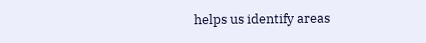helps us identify areas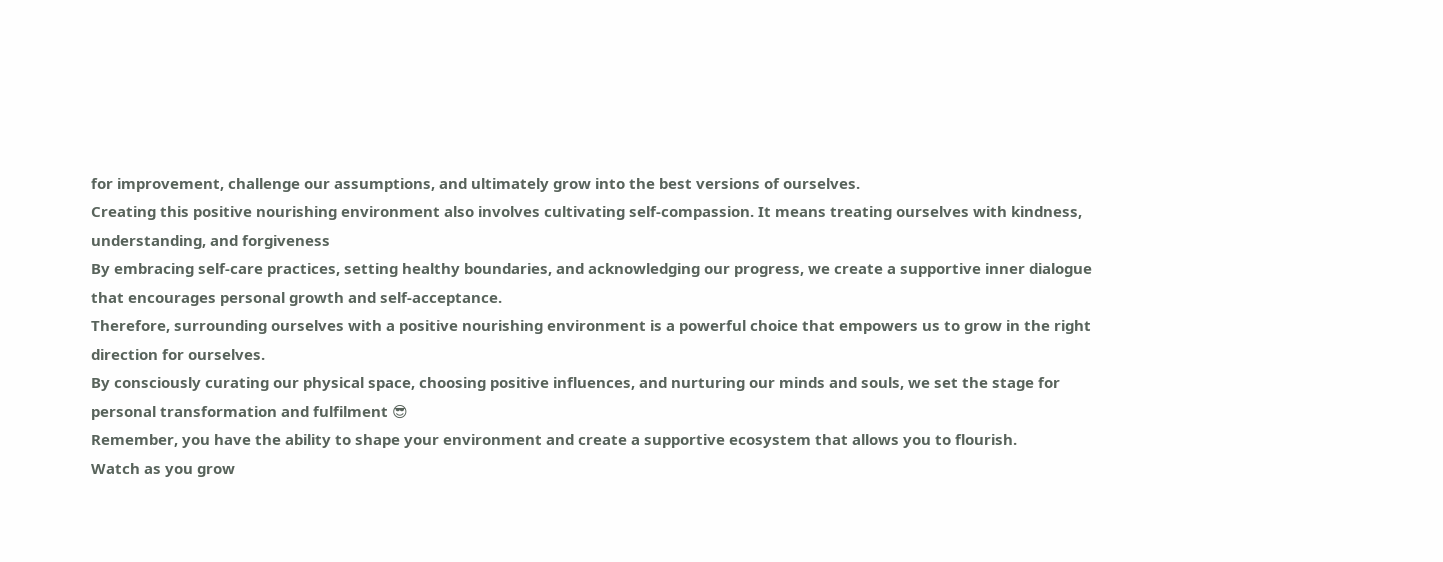for improvement, challenge our assumptions, and ultimately grow into the best versions of ourselves.
Creating this positive nourishing environment also involves cultivating self-compassion. It means treating ourselves with kindness, understanding, and forgiveness
By embracing self-care practices, setting healthy boundaries, and acknowledging our progress, we create a supportive inner dialogue that encourages personal growth and self-acceptance.
Therefore, surrounding ourselves with a positive nourishing environment is a powerful choice that empowers us to grow in the right direction for ourselves.
By consciously curating our physical space, choosing positive influences, and nurturing our minds and souls, we set the stage for personal transformation and fulfilment 😎
Remember, you have the ability to shape your environment and create a supportive ecosystem that allows you to flourish.
Watch as you grow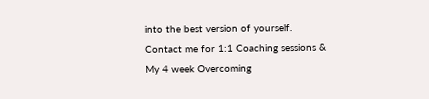into the best version of yourself.
Contact me for 1:1 Coaching sessions &
My 4 week Overcoming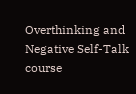Overthinking and Negative Self-Talk course